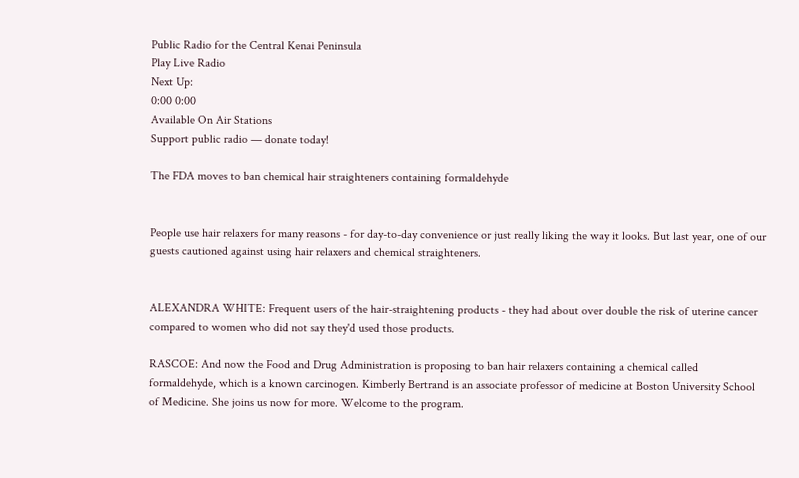Public Radio for the Central Kenai Peninsula
Play Live Radio
Next Up:
0:00 0:00
Available On Air Stations
Support public radio — donate today!

The FDA moves to ban chemical hair straighteners containing formaldehyde


People use hair relaxers for many reasons - for day-to-day convenience or just really liking the way it looks. But last year, one of our guests cautioned against using hair relaxers and chemical straighteners.


ALEXANDRA WHITE: Frequent users of the hair-straightening products - they had about over double the risk of uterine cancer compared to women who did not say they'd used those products.

RASCOE: And now the Food and Drug Administration is proposing to ban hair relaxers containing a chemical called formaldehyde, which is a known carcinogen. Kimberly Bertrand is an associate professor of medicine at Boston University School of Medicine. She joins us now for more. Welcome to the program.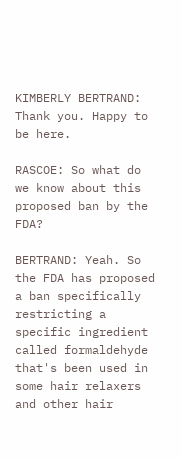KIMBERLY BERTRAND: Thank you. Happy to be here.

RASCOE: So what do we know about this proposed ban by the FDA?

BERTRAND: Yeah. So the FDA has proposed a ban specifically restricting a specific ingredient called formaldehyde that's been used in some hair relaxers and other hair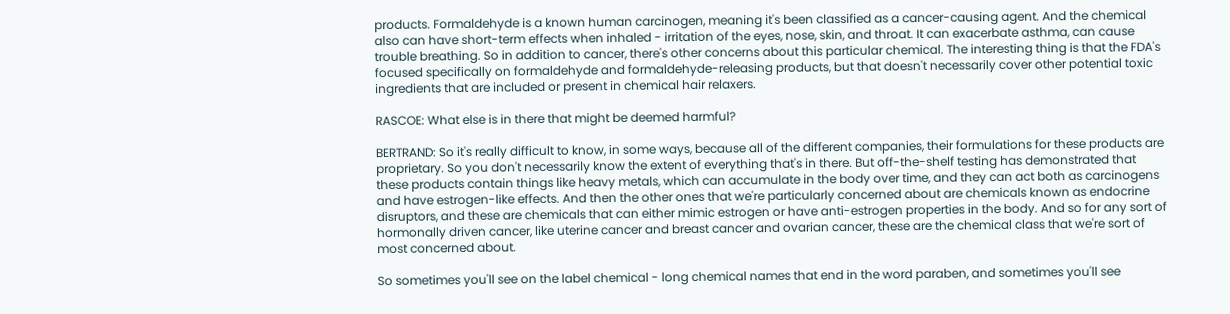products. Formaldehyde is a known human carcinogen, meaning it's been classified as a cancer-causing agent. And the chemical also can have short-term effects when inhaled - irritation of the eyes, nose, skin, and throat. It can exacerbate asthma, can cause trouble breathing. So in addition to cancer, there's other concerns about this particular chemical. The interesting thing is that the FDA's focused specifically on formaldehyde and formaldehyde-releasing products, but that doesn't necessarily cover other potential toxic ingredients that are included or present in chemical hair relaxers.

RASCOE: What else is in there that might be deemed harmful?

BERTRAND: So it's really difficult to know, in some ways, because all of the different companies, their formulations for these products are proprietary. So you don't necessarily know the extent of everything that's in there. But off-the-shelf testing has demonstrated that these products contain things like heavy metals, which can accumulate in the body over time, and they can act both as carcinogens and have estrogen-like effects. And then the other ones that we're particularly concerned about are chemicals known as endocrine disruptors, and these are chemicals that can either mimic estrogen or have anti-estrogen properties in the body. And so for any sort of hormonally driven cancer, like uterine cancer and breast cancer and ovarian cancer, these are the chemical class that we're sort of most concerned about.

So sometimes you'll see on the label chemical - long chemical names that end in the word paraben, and sometimes you'll see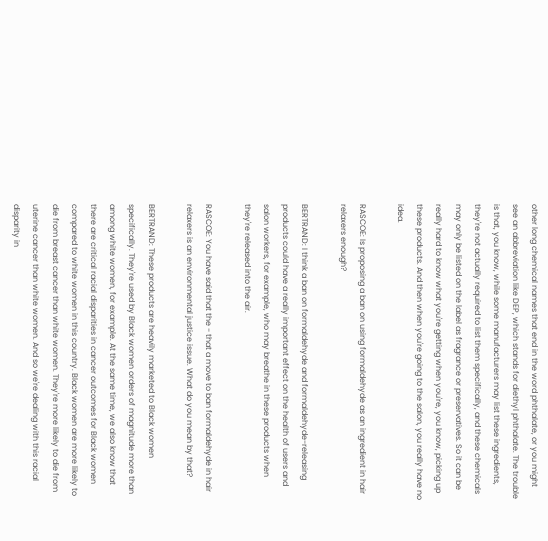other long chemical names that end in the word phthalate, or you might see an abbreviation like DEP, which stands for diethyl phthalate. The trouble is that, you know, while some manufacturers may list these ingredients, they're not actually required to list them specifically, and these chemicals may only be listed on the label as fragrance or preservatives. So it can be really hard to know what you're getting when you're, you know, picking up these products. And then when you're going to the salon, you really have no idea.

RASCOE: Is proposing a ban on using formaldehyde as an ingredient in hair relaxers enough?

BERTRAND: I think a ban on formaldehyde and formaldehyde-releasing products could have a really important effect on the health of users and salon workers, for example, who may breathe in these products when they're released into the air.

RASCOE: You have said that the - that a move to ban formaldehyde in hair relaxers is an environmental justice issue. What do you mean by that?

BERTRAND: These products are heavily marketed to Black women specifically. They're used by Black women orders of magnitude more than among white women, for example. At the same time, we also know that there are critical racial disparities in cancer outcomes for Black women compared to white women in this country. Black women are more likely to die from breast cancer than white women. They're more likely to die from uterine cancer than white women. And so we're dealing with this racial disparity in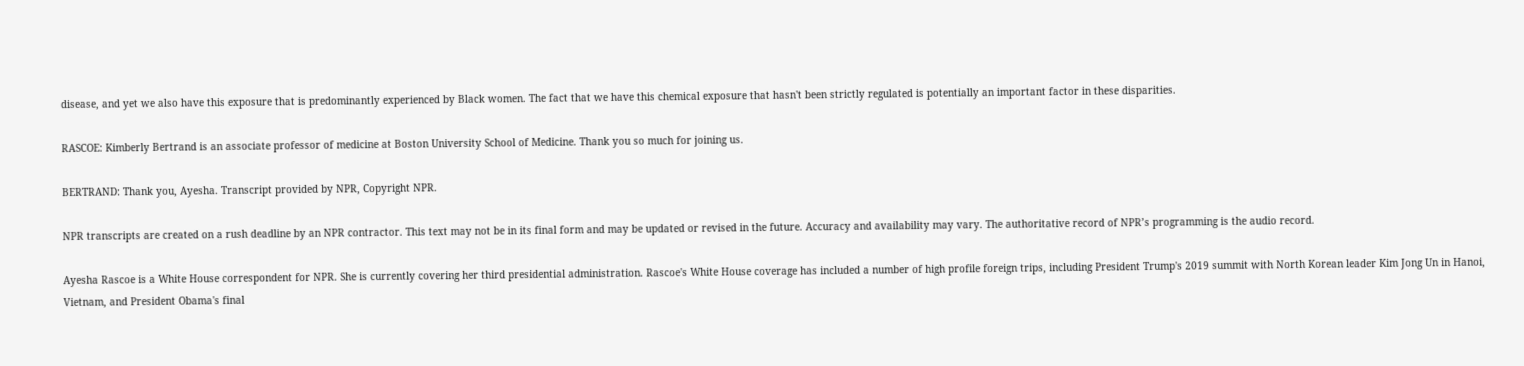disease, and yet we also have this exposure that is predominantly experienced by Black women. The fact that we have this chemical exposure that hasn't been strictly regulated is potentially an important factor in these disparities.

RASCOE: Kimberly Bertrand is an associate professor of medicine at Boston University School of Medicine. Thank you so much for joining us.

BERTRAND: Thank you, Ayesha. Transcript provided by NPR, Copyright NPR.

NPR transcripts are created on a rush deadline by an NPR contractor. This text may not be in its final form and may be updated or revised in the future. Accuracy and availability may vary. The authoritative record of NPR’s programming is the audio record.

Ayesha Rascoe is a White House correspondent for NPR. She is currently covering her third presidential administration. Rascoe's White House coverage has included a number of high profile foreign trips, including President Trump's 2019 summit with North Korean leader Kim Jong Un in Hanoi, Vietnam, and President Obama's final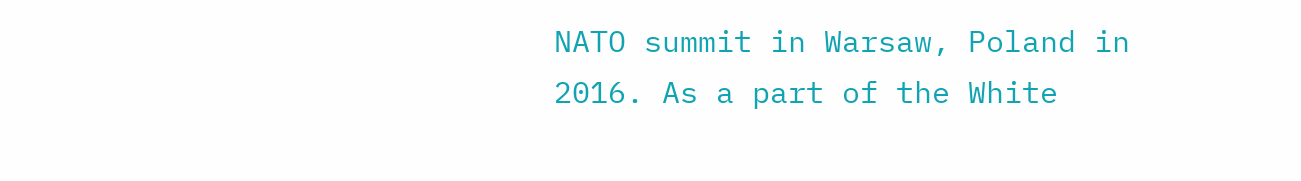NATO summit in Warsaw, Poland in 2016. As a part of the White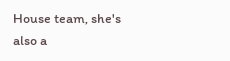House team, she's also a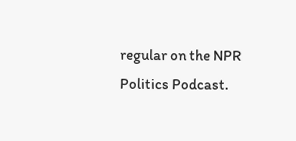regular on the NPR Politics Podcast.